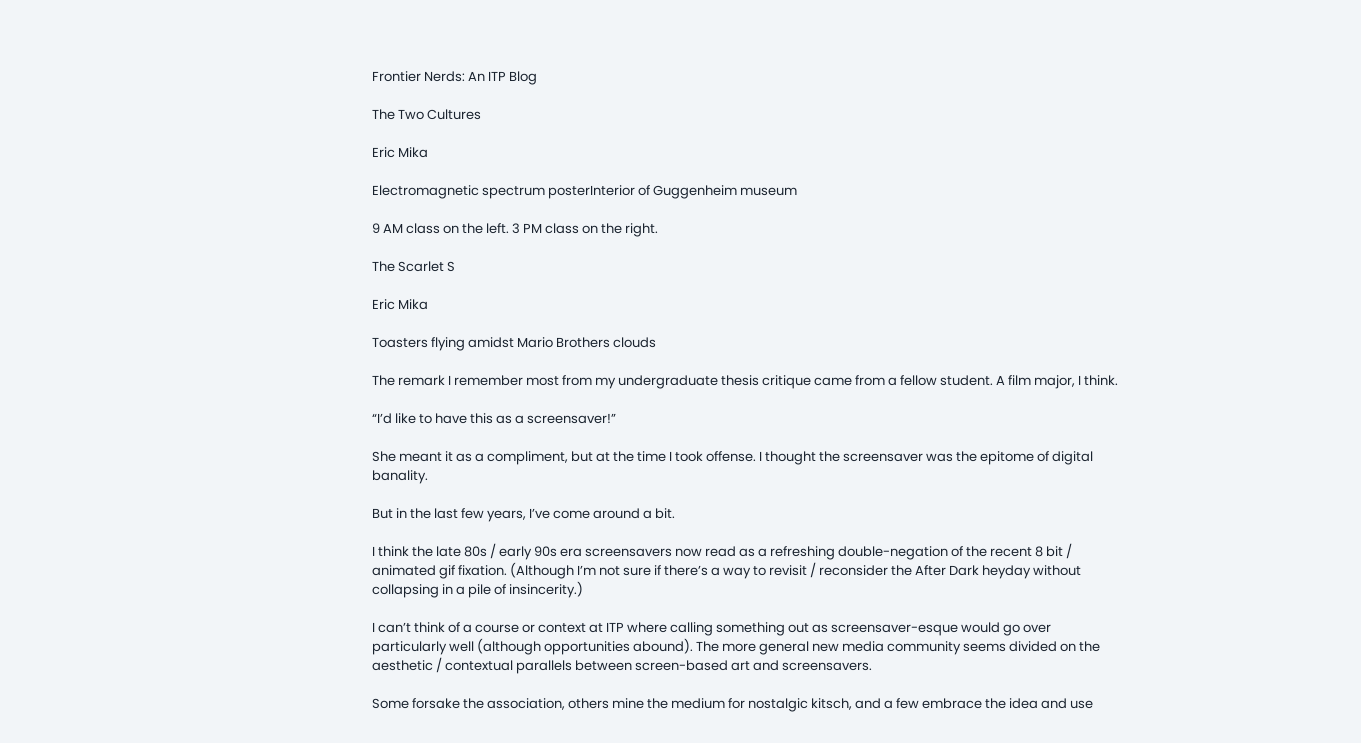Frontier Nerds: An ITP Blog

The Two Cultures

Eric Mika

Electromagnetic spectrum posterInterior of Guggenheim museum

9 AM class on the left. 3 PM class on the right.

The Scarlet S

Eric Mika

Toasters flying amidst Mario Brothers clouds

The remark I remember most from my undergraduate thesis critique came from a fellow student. A film major, I think.

“I’d like to have this as a screensaver!”

She meant it as a compliment, but at the time I took offense. I thought the screensaver was the epitome of digital banality.

But in the last few years, I’ve come around a bit.

I think the late 80s / early 90s era screensavers now read as a refreshing double-negation of the recent 8 bit / animated gif fixation. (Although I’m not sure if there’s a way to revisit / reconsider the After Dark heyday without collapsing in a pile of insincerity.)

I can’t think of a course or context at ITP where calling something out as screensaver-esque would go over particularly well (although opportunities abound). The more general new media community seems divided on the aesthetic / contextual parallels between screen-based art and screensavers.

Some forsake the association, others mine the medium for nostalgic kitsch, and a few embrace the idea and use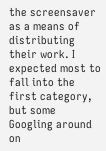the screensaver as a means of distributing their work. I expected most to fall into the first category, but some Googling around on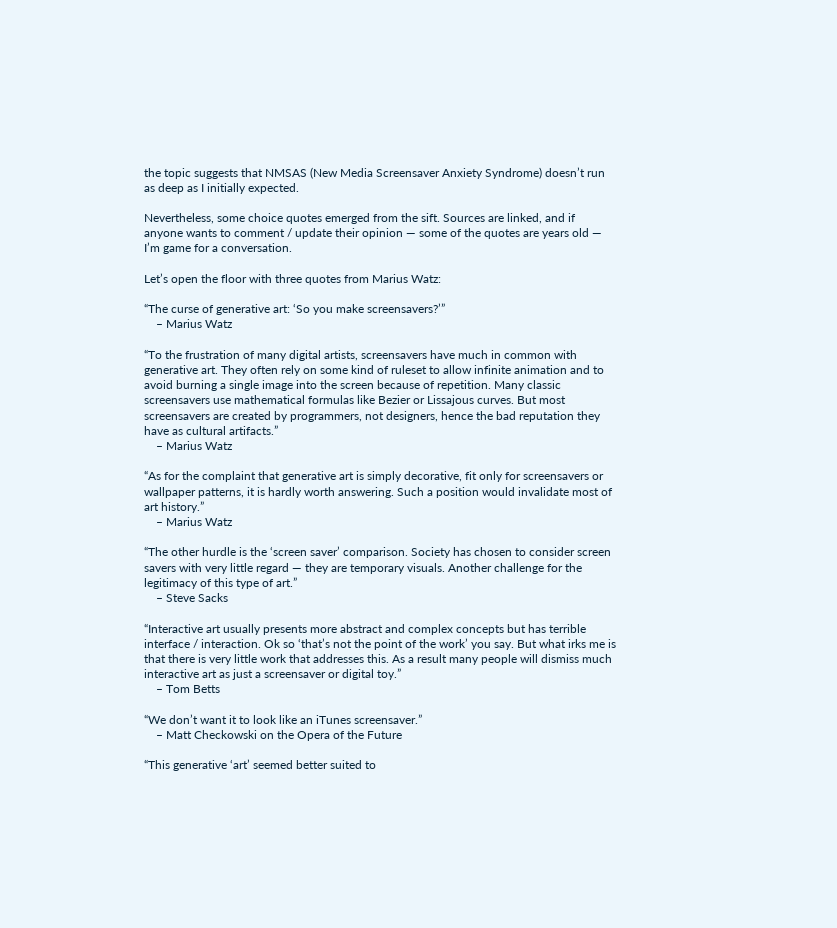the topic suggests that NMSAS (New Media Screensaver Anxiety Syndrome) doesn’t run as deep as I initially expected.

Nevertheless, some choice quotes emerged from the sift. Sources are linked, and if anyone wants to comment / update their opinion — some of the quotes are years old — I’m game for a conversation.

Let’s open the floor with three quotes from Marius Watz:

“The curse of generative art: ‘So you make screensavers?’”
    – Marius Watz

“To the frustration of many digital artists, screensavers have much in common with generative art. They often rely on some kind of ruleset to allow infinite animation and to avoid burning a single image into the screen because of repetition. Many classic screensavers use mathematical formulas like Bezier or Lissajous curves. But most screensavers are created by programmers, not designers, hence the bad reputation they have as cultural artifacts.”
    – Marius Watz

“As for the complaint that generative art is simply decorative, fit only for screensavers or wallpaper patterns, it is hardly worth answering. Such a position would invalidate most of art history.”
    – Marius Watz

“The other hurdle is the ‘screen saver’ comparison. Society has chosen to consider screen savers with very little regard — they are temporary visuals. Another challenge for the legitimacy of this type of art.”
    – Steve Sacks

“Interactive art usually presents more abstract and complex concepts but has terrible interface / interaction. Ok so ‘that’s not the point of the work’ you say. But what irks me is that there is very little work that addresses this. As a result many people will dismiss much interactive art as just a screensaver or digital toy.”
    – Tom Betts

“We don’t want it to look like an iTunes screensaver.”
    – Matt Checkowski on the Opera of the Future

“This generative ‘art’ seemed better suited to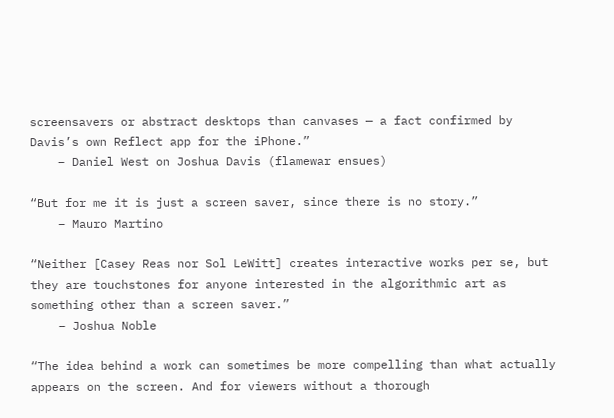screensavers or abstract desktops than canvases — a fact confirmed by Davis’s own Reflect app for the iPhone.”
    – Daniel West on Joshua Davis (flamewar ensues)

“But for me it is just a screen saver, since there is no story.”
    – Mauro Martino

“Neither [Casey Reas nor Sol LeWitt] creates interactive works per se, but they are touchstones for anyone interested in the algorithmic art as something other than a screen saver.”
    – Joshua Noble

“The idea behind a work can sometimes be more compelling than what actually appears on the screen. And for viewers without a thorough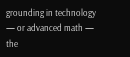grounding in technology — or advanced math — the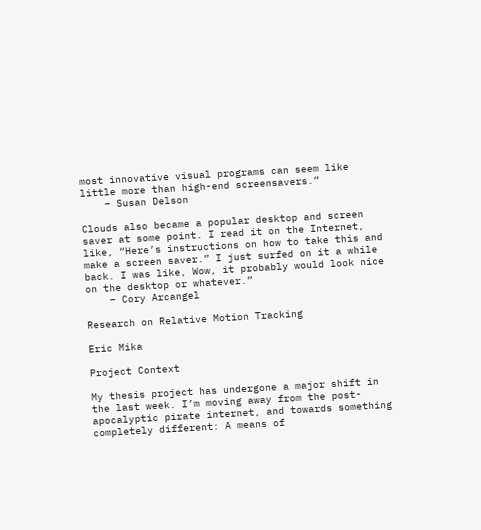most innovative visual programs can seem like little more than high-end screensavers.”
    – Susan Delson

Clouds also became a popular desktop and screen saver at some point. I read it on the Internet, like, “Here’s instructions on how to take this and make a screen saver.” I just surfed on it a while back. I was like, Wow, it probably would look nice on the desktop or whatever.”
    – Cory Arcangel

Research on Relative Motion Tracking

Eric Mika

Project Context

My thesis project has undergone a major shift in the last week. I’m moving away from the post-apocalyptic pirate internet, and towards something completely different: A means of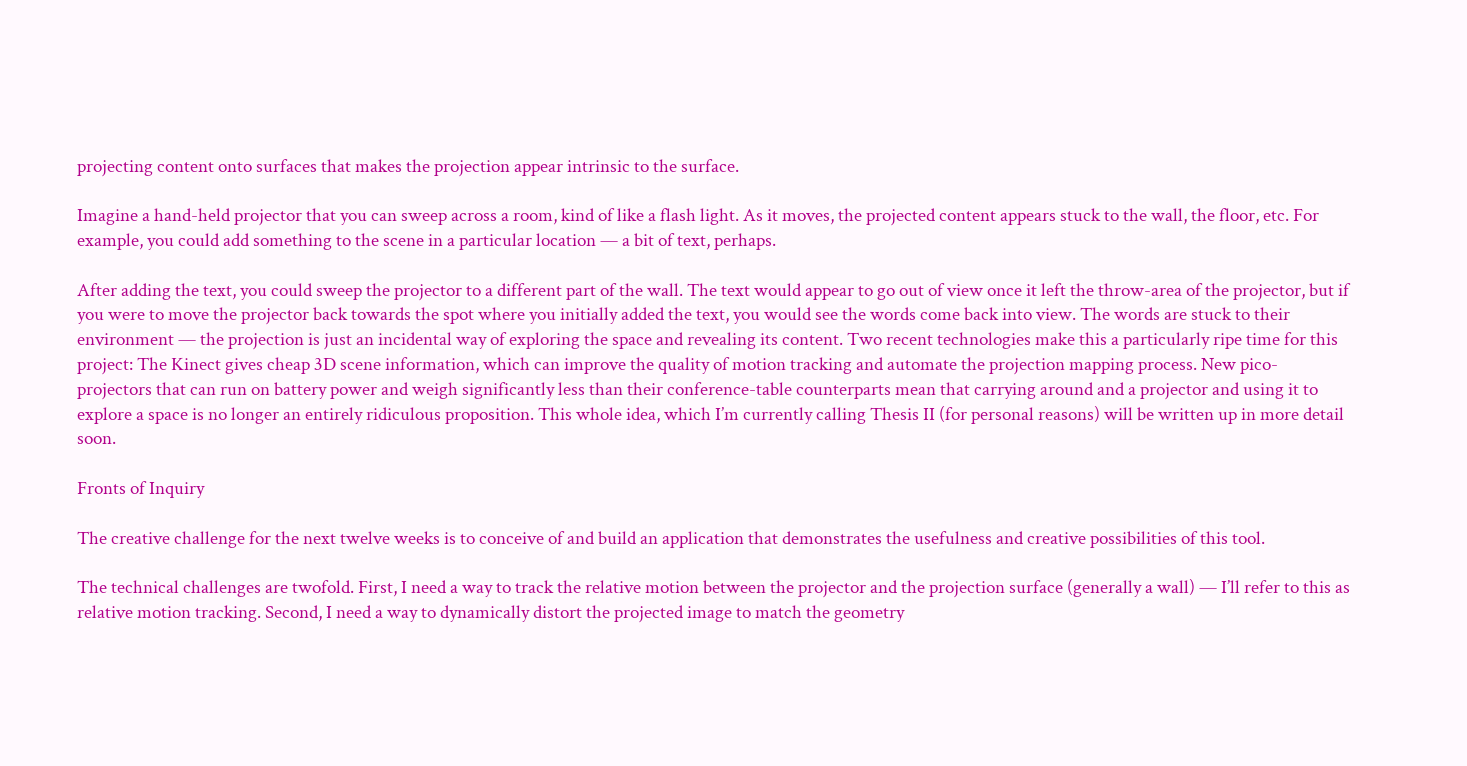projecting content onto surfaces that makes the projection appear intrinsic to the surface.

Imagine a hand-held projector that you can sweep across a room, kind of like a flash light. As it moves, the projected content appears stuck to the wall, the floor, etc. For example, you could add something to the scene in a particular location — a bit of text, perhaps.

After adding the text, you could sweep the projector to a different part of the wall. The text would appear to go out of view once it left the throw-area of the projector, but if you were to move the projector back towards the spot where you initially added the text, you would see the words come back into view. The words are stuck to their environment — the projection is just an incidental way of exploring the space and revealing its content. Two recent technologies make this a particularly ripe time for this project: The Kinect gives cheap 3D scene information, which can improve the quality of motion tracking and automate the projection mapping process. New pico-projectors that can run on battery power and weigh significantly less than their conference-table counterparts mean that carrying around and a projector and using it to explore a space is no longer an entirely ridiculous proposition. This whole idea, which I’m currently calling Thesis II (for personal reasons) will be written up in more detail soon.

Fronts of Inquiry

The creative challenge for the next twelve weeks is to conceive of and build an application that demonstrates the usefulness and creative possibilities of this tool.

The technical challenges are twofold. First, I need a way to track the relative motion between the projector and the projection surface (generally a wall) — I’ll refer to this as relative motion tracking. Second, I need a way to dynamically distort the projected image to match the geometry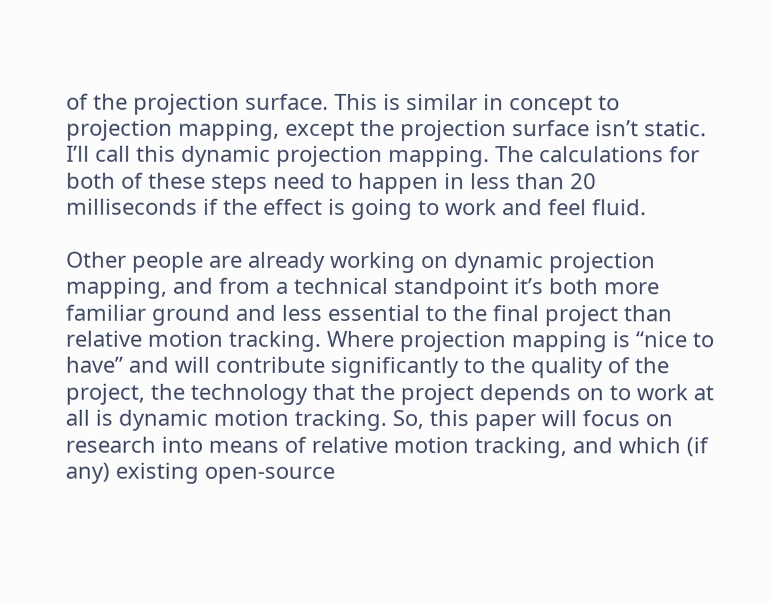of the projection surface. This is similar in concept to projection mapping, except the projection surface isn’t static. I’ll call this dynamic projection mapping. The calculations for both of these steps need to happen in less than 20 milliseconds if the effect is going to work and feel fluid.

Other people are already working on dynamic projection mapping, and from a technical standpoint it’s both more familiar ground and less essential to the final project than relative motion tracking. Where projection mapping is “nice to have” and will contribute significantly to the quality of the project, the technology that the project depends on to work at all is dynamic motion tracking. So, this paper will focus on research into means of relative motion tracking, and which (if any) existing open-source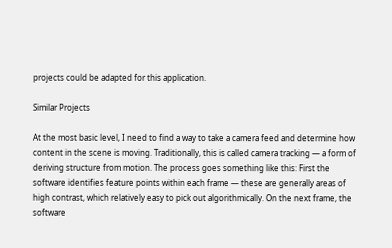projects could be adapted for this application.

Similar Projects

At the most basic level, I need to find a way to take a camera feed and determine how content in the scene is moving. Traditionally, this is called camera tracking — a form of deriving structure from motion. The process goes something like this: First the software identifies feature points within each frame — these are generally areas of high contrast, which relatively easy to pick out algorithmically. On the next frame, the software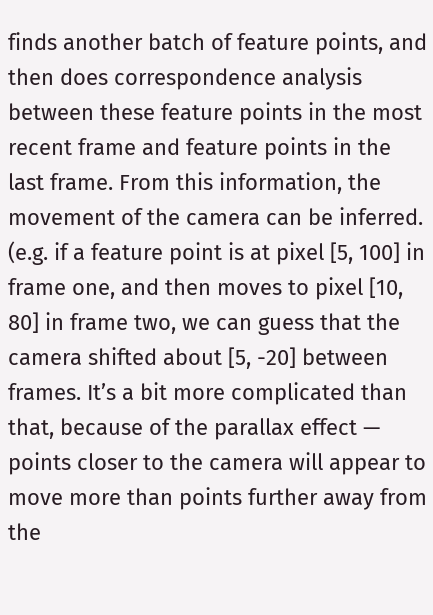finds another batch of feature points, and then does correspondence analysis between these feature points in the most recent frame and feature points in the last frame. From this information, the movement of the camera can be inferred. (e.g. if a feature point is at pixel [5, 100] in frame one, and then moves to pixel [10, 80] in frame two, we can guess that the camera shifted about [5, -20] between frames. It’s a bit more complicated than that, because of the parallax effect — points closer to the camera will appear to move more than points further away from the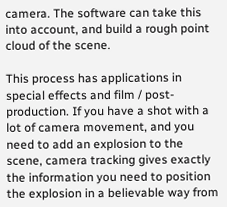camera. The software can take this into account, and build a rough point cloud of the scene.

This process has applications in special effects and film / post-production. If you have a shot with a lot of camera movement, and you need to add an explosion to the scene, camera tracking gives exactly the information you need to position the explosion in a believable way from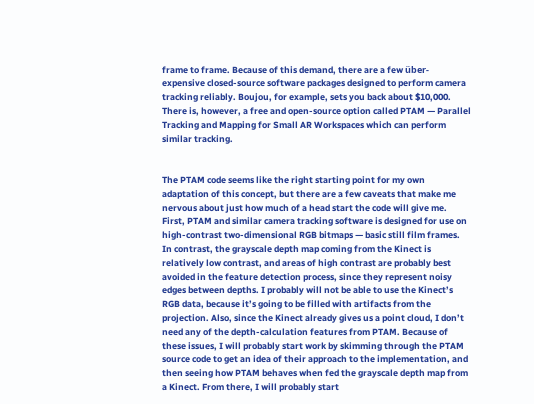frame to frame. Because of this demand, there are a few über-expensive closed-source software packages designed to perform camera tracking reliably. Boujou, for example, sets you back about $10,000. There is, however, a free and open-source option called PTAM — Parallel Tracking and Mapping for Small AR Workspaces which can perform similar tracking.


The PTAM code seems like the right starting point for my own adaptation of this concept, but there are a few caveats that make me nervous about just how much of a head start the code will give me. First, PTAM and similar camera tracking software is designed for use on high-contrast two-dimensional RGB bitmaps — basic still film frames. In contrast, the grayscale depth map coming from the Kinect is relatively low contrast, and areas of high contrast are probably best avoided in the feature detection process, since they represent noisy edges between depths. I probably will not be able to use the Kinect’s RGB data, because it’s going to be filled with artifacts from the projection. Also, since the Kinect already gives us a point cloud, I don’t need any of the depth-calculation features from PTAM. Because of these issues, I will probably start work by skimming through the PTAM source code to get an idea of their approach to the implementation, and then seeing how PTAM behaves when fed the grayscale depth map from a Kinect. From there, I will probably start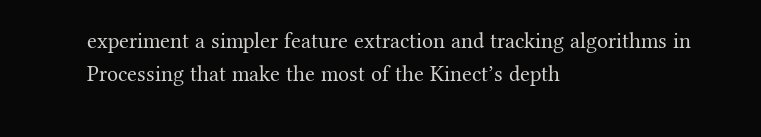experiment a simpler feature extraction and tracking algorithms in Processing that make the most of the Kinect’s depth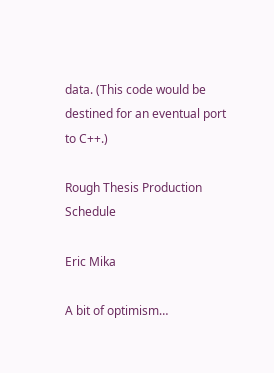data. (This code would be destined for an eventual port to C++.)

Rough Thesis Production Schedule

Eric Mika

A bit of optimism…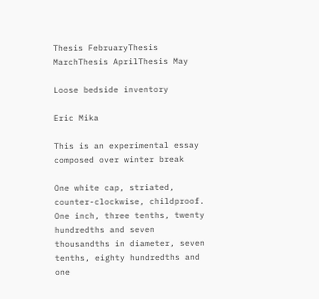Thesis FebruaryThesis MarchThesis AprilThesis May

Loose bedside inventory

Eric Mika

This is an experimental essay composed over winter break

One white cap, striated, counter-clockwise, childproof. One inch, three tenths, twenty hundredths and seven thousandths in diameter, seven tenths, eighty hundredths and one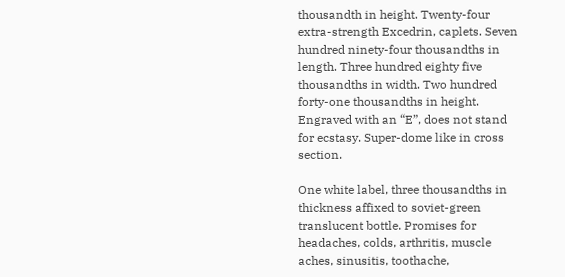thousandth in height. Twenty-four extra-strength Excedrin, caplets. Seven hundred ninety-four thousandths in length. Three hundred eighty five thousandths in width. Two hundred forty-one thousandths in height. Engraved with an “E”, does not stand for ecstasy. Super-dome like in cross section.

One white label, three thousandths in thickness affixed to soviet-green translucent bottle. Promises for headaches, colds, arthritis, muscle aches, sinusitis, toothache,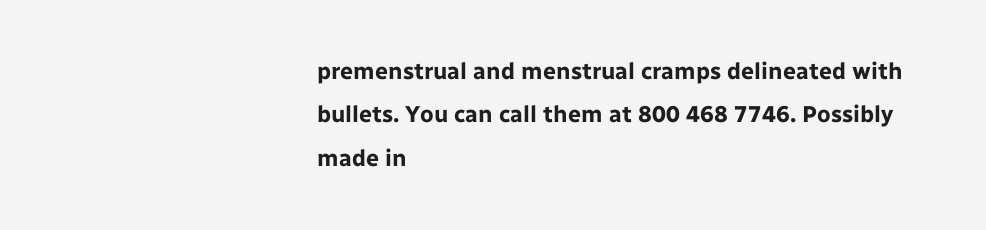premenstrual and menstrual cramps delineated with bullets. You can call them at 800 468 7746. Possibly made in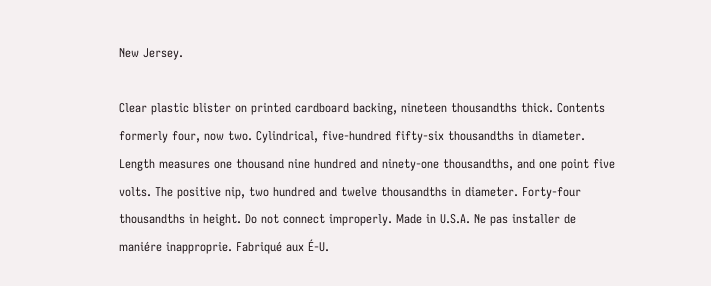New Jersey.

Clear plastic blister on printed cardboard backing, nineteen thousandths thick. Contents formerly four, now two. Cylindrical, five-hundred fifty-six thousandths in diameter. Length measures one thousand nine hundred and ninety-one thousandths, and one point five volts. The positive nip, two hundred and twelve thousandths in diameter. Forty-four thousandths in height. Do not connect improperly. Made in U.S.A. Ne pas installer de maniére inapproprie. Fabriqué aux É-U.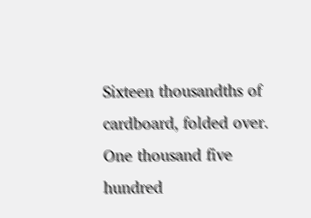Sixteen thousandths of cardboard, folded over. One thousand five hundred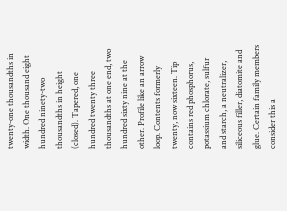twenty-one thousandths in width. One thousand eight hundred ninety-two thousandths in height (closed). Tapered, one hundred twenty three thousandths at one end, two hundred sixty nine at the other. Profile like an arrow loop. Contents formerly twenty, now sixteen. Tip contains red phosphorus, potassium chlorate, sulfur and starch, a neutralizer, siliceous filler, diatomite and glue. Certain family members consider this a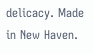delicacy. Made in New Haven.